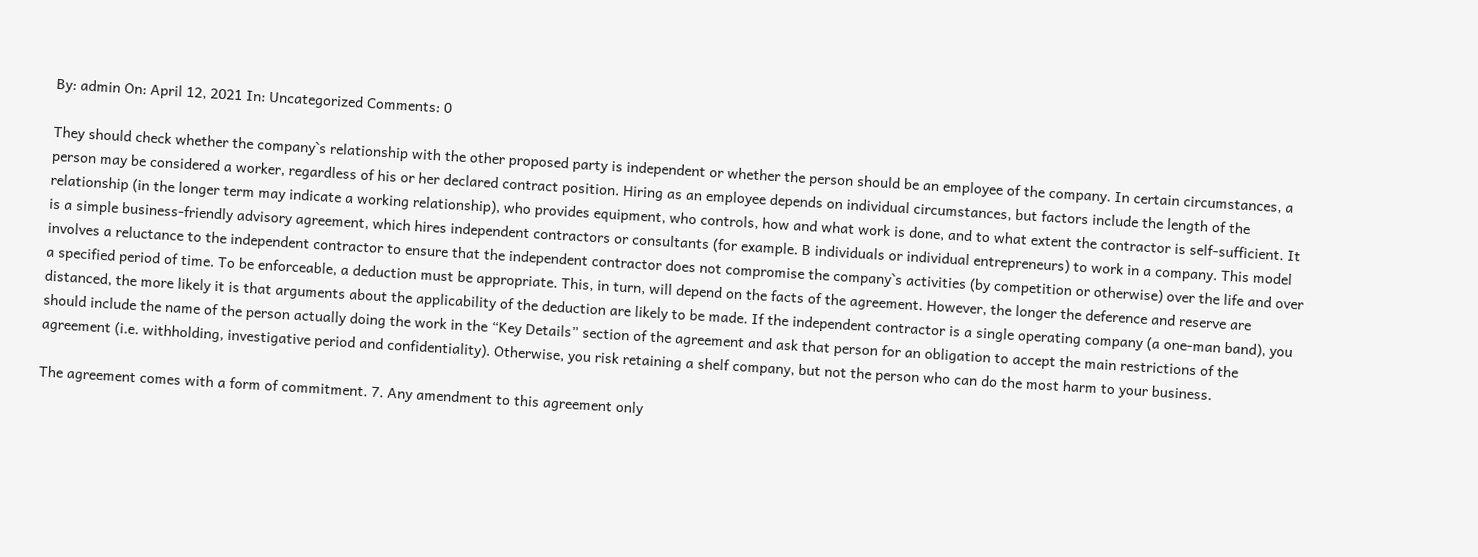By: admin On: April 12, 2021 In: Uncategorized Comments: 0

They should check whether the company`s relationship with the other proposed party is independent or whether the person should be an employee of the company. In certain circumstances, a person may be considered a worker, regardless of his or her declared contract position. Hiring as an employee depends on individual circumstances, but factors include the length of the relationship (in the longer term may indicate a working relationship), who provides equipment, who controls, how and what work is done, and to what extent the contractor is self-sufficient. It is a simple business-friendly advisory agreement, which hires independent contractors or consultants (for example. B individuals or individual entrepreneurs) to work in a company. This model involves a reluctance to the independent contractor to ensure that the independent contractor does not compromise the company`s activities (by competition or otherwise) over the life and over a specified period of time. To be enforceable, a deduction must be appropriate. This, in turn, will depend on the facts of the agreement. However, the longer the deference and reserve are distanced, the more likely it is that arguments about the applicability of the deduction are likely to be made. If the independent contractor is a single operating company (a one-man band), you should include the name of the person actually doing the work in the “Key Details” section of the agreement and ask that person for an obligation to accept the main restrictions of the agreement (i.e. withholding, investigative period and confidentiality). Otherwise, you risk retaining a shelf company, but not the person who can do the most harm to your business.

The agreement comes with a form of commitment. 7. Any amendment to this agreement only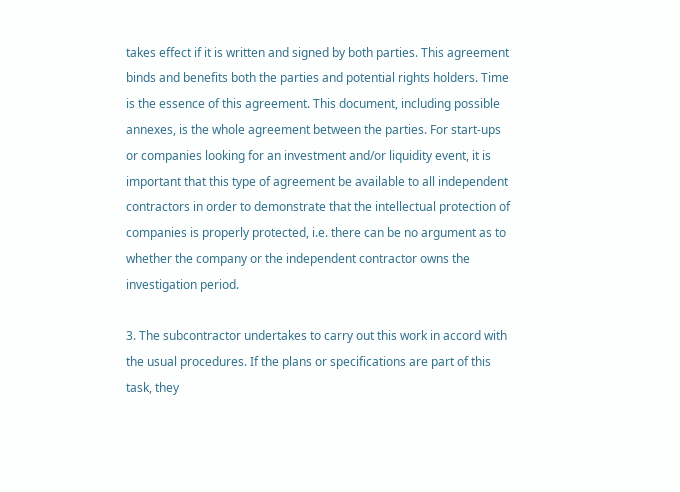takes effect if it is written and signed by both parties. This agreement binds and benefits both the parties and potential rights holders. Time is the essence of this agreement. This document, including possible annexes, is the whole agreement between the parties. For start-ups or companies looking for an investment and/or liquidity event, it is important that this type of agreement be available to all independent contractors in order to demonstrate that the intellectual protection of companies is properly protected, i.e. there can be no argument as to whether the company or the independent contractor owns the investigation period.

3. The subcontractor undertakes to carry out this work in accord with the usual procedures. If the plans or specifications are part of this task, they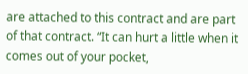are attached to this contract and are part of that contract. “It can hurt a little when it comes out of your pocket,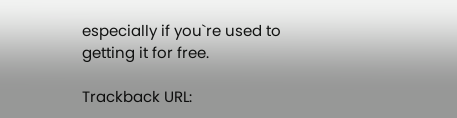especially if you`re used to getting it for free.

Trackback URL: